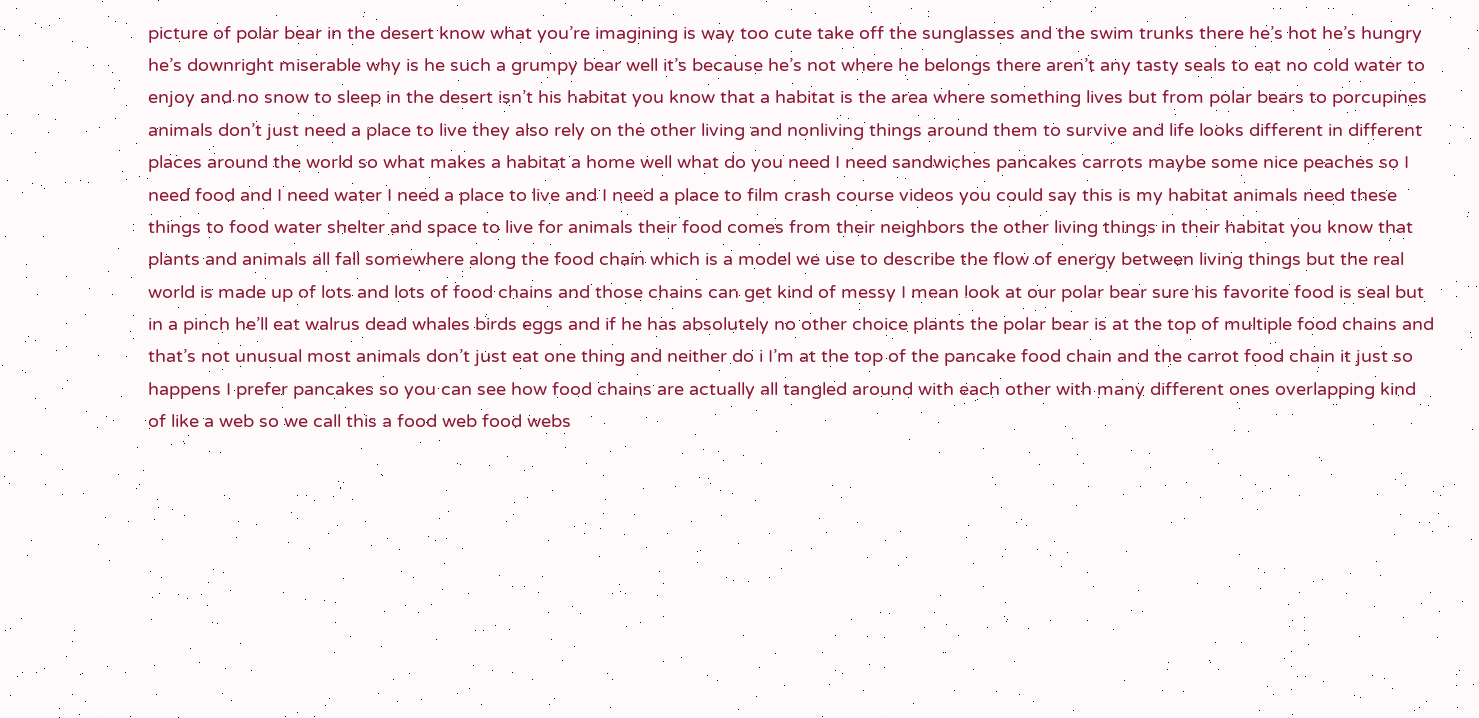picture of polar bear in the desert know what you’re imagining is way too cute take off the sunglasses and the swim trunks there he’s hot he’s hungry he’s downright miserable why is he such a grumpy bear well it’s because he’s not where he belongs there aren’t any tasty seals to eat no cold water to enjoy and no snow to sleep in the desert isn’t his habitat you know that a habitat is the area where something lives but from polar bears to porcupines animals don’t just need a place to live they also rely on the other living and nonliving things around them to survive and life looks different in different places around the world so what makes a habitat a home well what do you need I need sandwiches pancakes carrots maybe some nice peaches so I need food and I need water I need a place to live and I need a place to film crash course videos you could say this is my habitat animals need these things to food water shelter and space to live for animals their food comes from their neighbors the other living things in their habitat you know that plants and animals all fall somewhere along the food chain which is a model we use to describe the flow of energy between living things but the real world is made up of lots and lots of food chains and those chains can get kind of messy I mean look at our polar bear sure his favorite food is seal but in a pinch he’ll eat walrus dead whales birds eggs and if he has absolutely no other choice plants the polar bear is at the top of multiple food chains and that’s not unusual most animals don’t just eat one thing and neither do i I’m at the top of the pancake food chain and the carrot food chain it just so happens I prefer pancakes so you can see how food chains are actually all tangled around with each other with many different ones overlapping kind of like a web so we call this a food web food webs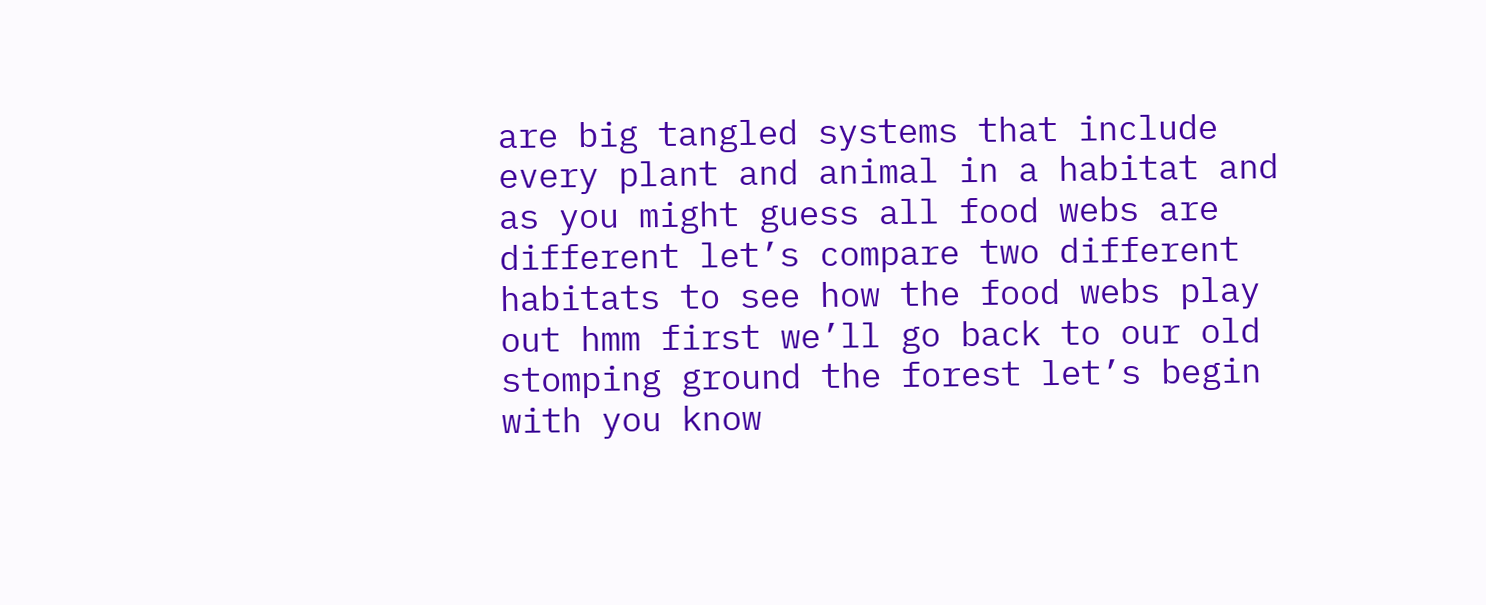are big tangled systems that include every plant and animal in a habitat and as you might guess all food webs are different let’s compare two different habitats to see how the food webs play out hmm first we’ll go back to our old stomping ground the forest let’s begin with you know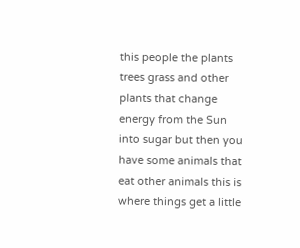this people the plants trees grass and other plants that change energy from the Sun into sugar but then you have some animals that eat other animals this is where things get a little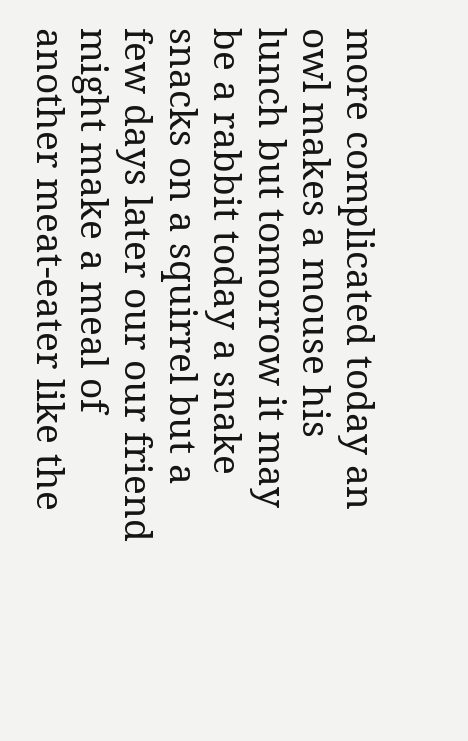more complicated today an owl makes a mouse his lunch but tomorrow it may be a rabbit today a snake snacks on a squirrel but a few days later our our friend might make a meal of another meat-eater like the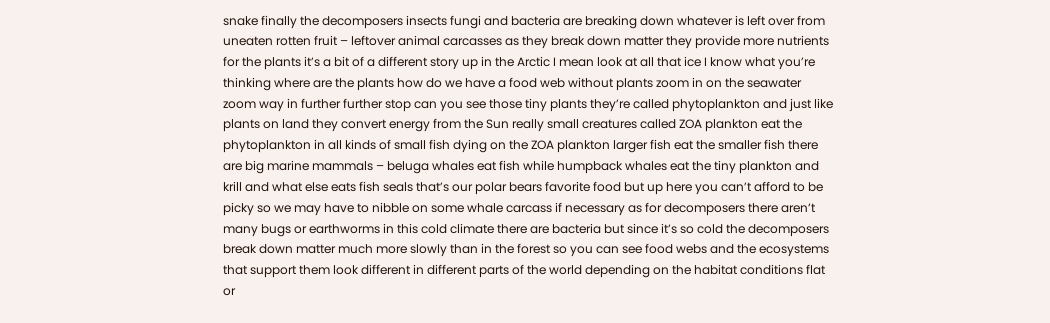snake finally the decomposers insects fungi and bacteria are breaking down whatever is left over from uneaten rotten fruit – leftover animal carcasses as they break down matter they provide more nutrients for the plants it’s a bit of a different story up in the Arctic I mean look at all that ice I know what you’re thinking where are the plants how do we have a food web without plants zoom in on the seawater zoom way in further further stop can you see those tiny plants they’re called phytoplankton and just like plants on land they convert energy from the Sun really small creatures called ZOA plankton eat the phytoplankton in all kinds of small fish dying on the ZOA plankton larger fish eat the smaller fish there are big marine mammals – beluga whales eat fish while humpback whales eat the tiny plankton and krill and what else eats fish seals that’s our polar bears favorite food but up here you can’t afford to be picky so we may have to nibble on some whale carcass if necessary as for decomposers there aren’t many bugs or earthworms in this cold climate there are bacteria but since it’s so cold the decomposers break down matter much more slowly than in the forest so you can see food webs and the ecosystems that support them look different in different parts of the world depending on the habitat conditions flat or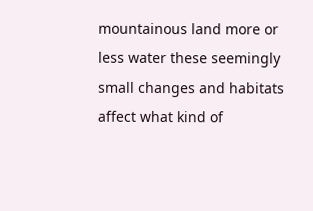mountainous land more or less water these seemingly small changes and habitats affect what kind of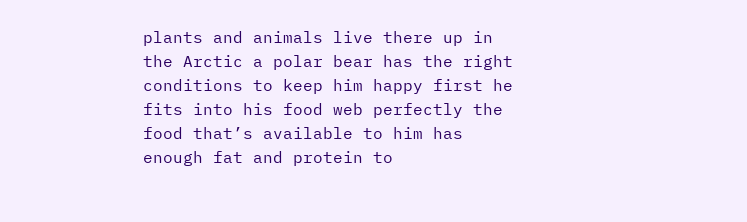plants and animals live there up in the Arctic a polar bear has the right conditions to keep him happy first he fits into his food web perfectly the food that’s available to him has enough fat and protein to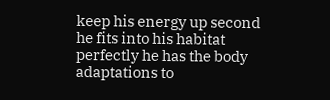keep his energy up second he fits into his habitat perfectly he has the body adaptations to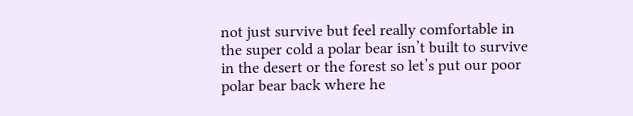not just survive but feel really comfortable in the super cold a polar bear isn’t built to survive in the desert or the forest so let’s put our poor polar bear back where he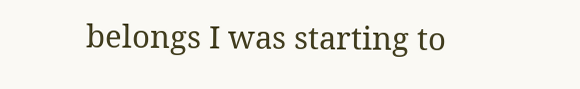belongs I was starting to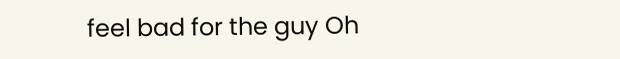feel bad for the guy Oh